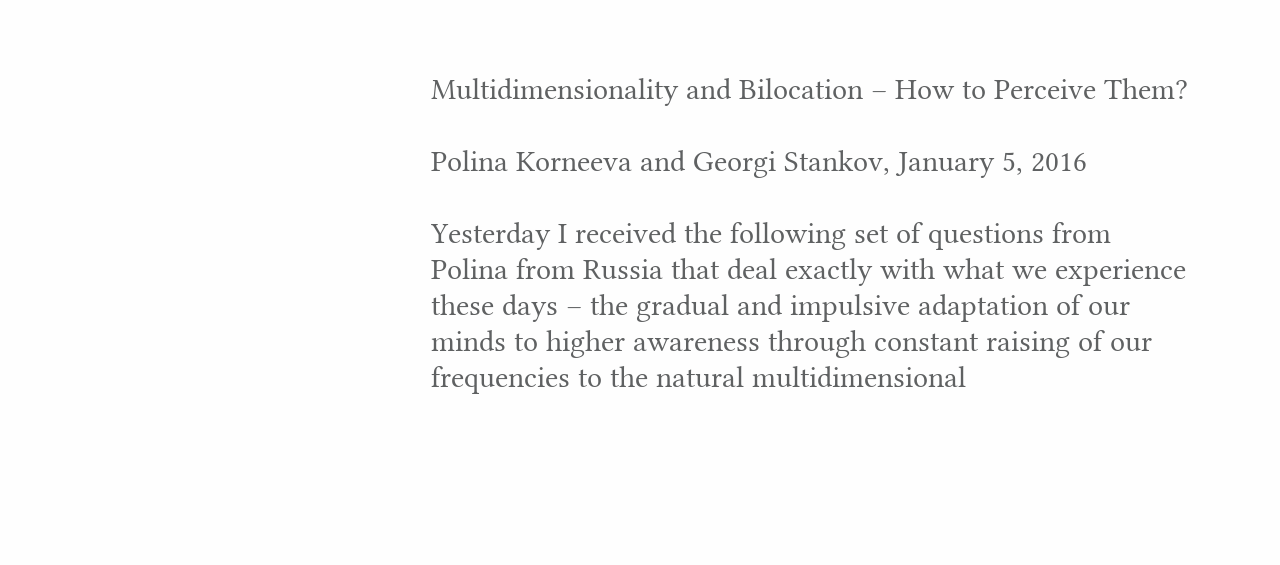Multidimensionality and Bilocation – How to Perceive Them?

Polina Korneeva and Georgi Stankov, January 5, 2016

Yesterday I received the following set of questions from Polina from Russia that deal exactly with what we experience these days – the gradual and impulsive adaptation of our minds to higher awareness through constant raising of our frequencies to the natural multidimensional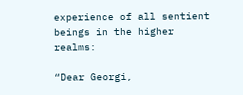experience of all sentient beings in the higher realms:

“Dear Georgi,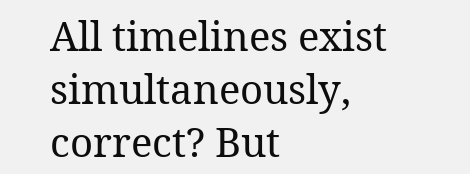All timelines exist simultaneously, correct? But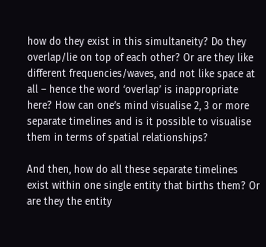how do they exist in this simultaneity? Do they overlap/lie on top of each other? Or are they like different frequencies/waves, and not like space at all – hence the word ‘overlap’ is inappropriate here? How can one’s mind visualise 2, 3 or more separate timelines and is it possible to visualise them in terms of spatial relationships?

And then, how do all these separate timelines exist within one single entity that births them? Or are they the entity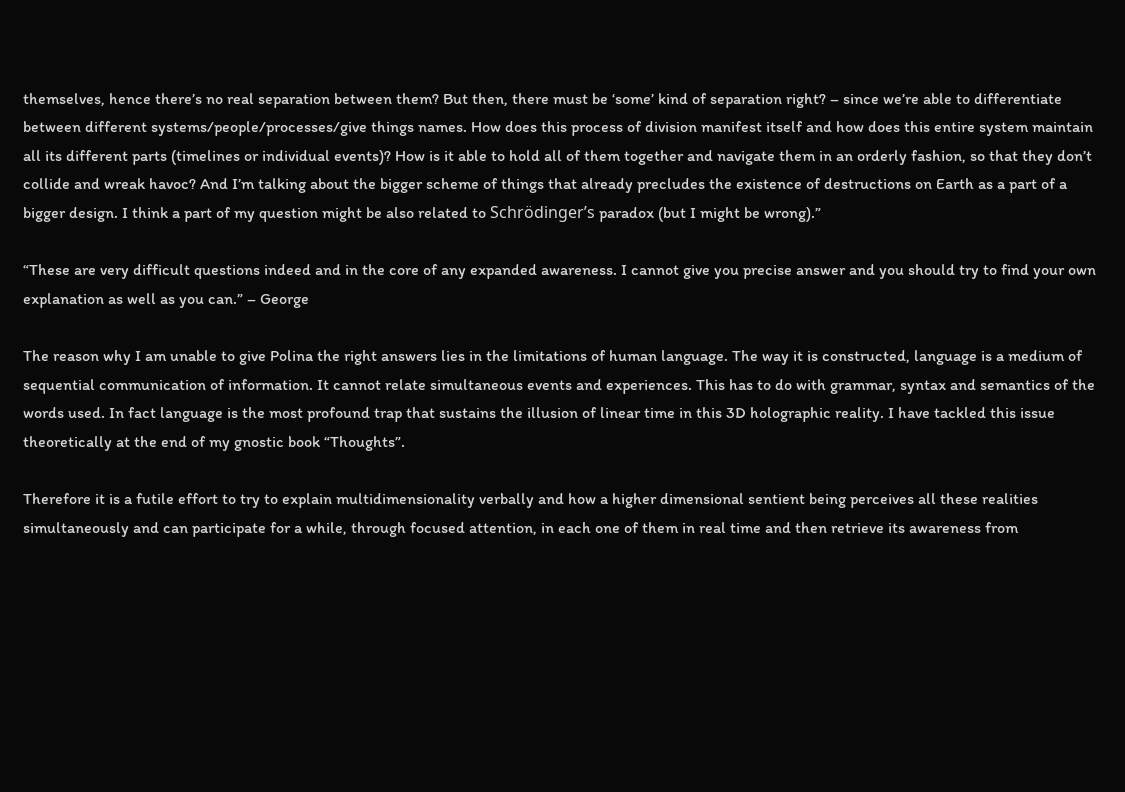themselves, hence there’s no real separation between them? But then, there must be ‘some’ kind of separation right? – since we’re able to differentiate between different systems/people/processes/give things names. How does this process of division manifest itself and how does this entire system maintain all its different parts (timelines or individual events)? How is it able to hold all of them together and navigate them in an orderly fashion, so that they don’t collide and wreak havoc? And I’m talking about the bigger scheme of things that already precludes the existence of destructions on Earth as a part of a bigger design. I think a part of my question might be also related to Schrödinger’s paradox (but I might be wrong).”

“These are very difficult questions indeed and in the core of any expanded awareness. I cannot give you precise answer and you should try to find your own explanation as well as you can.” – George

The reason why I am unable to give Polina the right answers lies in the limitations of human language. The way it is constructed, language is a medium of sequential communication of information. It cannot relate simultaneous events and experiences. This has to do with grammar, syntax and semantics of the words used. In fact language is the most profound trap that sustains the illusion of linear time in this 3D holographic reality. I have tackled this issue theoretically at the end of my gnostic book “Thoughts”.

Therefore it is a futile effort to try to explain multidimensionality verbally and how a higher dimensional sentient being perceives all these realities simultaneously and can participate for a while, through focused attention, in each one of them in real time and then retrieve its awareness from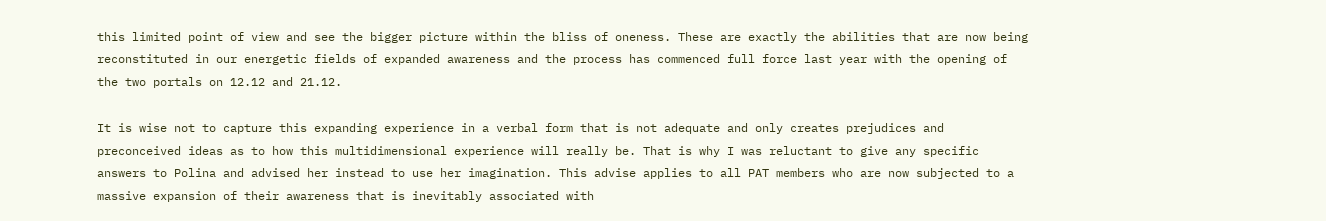this limited point of view and see the bigger picture within the bliss of oneness. These are exactly the abilities that are now being reconstituted in our energetic fields of expanded awareness and the process has commenced full force last year with the opening of the two portals on 12.12 and 21.12.

It is wise not to capture this expanding experience in a verbal form that is not adequate and only creates prejudices and preconceived ideas as to how this multidimensional experience will really be. That is why I was reluctant to give any specific answers to Polina and advised her instead to use her imagination. This advise applies to all PAT members who are now subjected to a massive expansion of their awareness that is inevitably associated with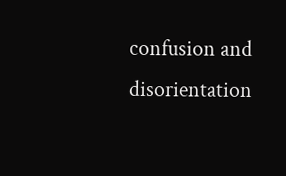confusion and disorientation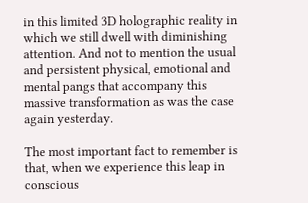in this limited 3D holographic reality in which we still dwell with diminishing attention. And not to mention the usual and persistent physical, emotional and mental pangs that accompany this massive transformation as was the case again yesterday.

The most important fact to remember is that, when we experience this leap in conscious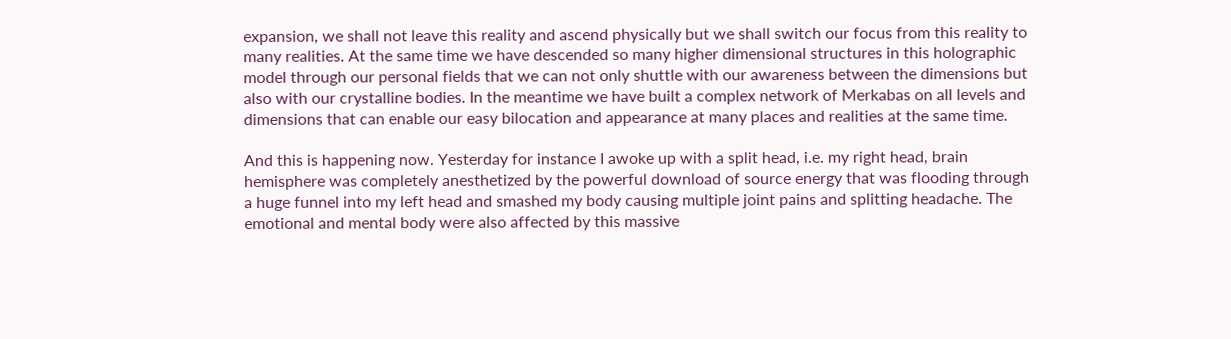expansion, we shall not leave this reality and ascend physically but we shall switch our focus from this reality to many realities. At the same time we have descended so many higher dimensional structures in this holographic model through our personal fields that we can not only shuttle with our awareness between the dimensions but also with our crystalline bodies. In the meantime we have built a complex network of Merkabas on all levels and dimensions that can enable our easy bilocation and appearance at many places and realities at the same time.

And this is happening now. Yesterday for instance I awoke up with a split head, i.e. my right head, brain hemisphere was completely anesthetized by the powerful download of source energy that was flooding through a huge funnel into my left head and smashed my body causing multiple joint pains and splitting headache. The emotional and mental body were also affected by this massive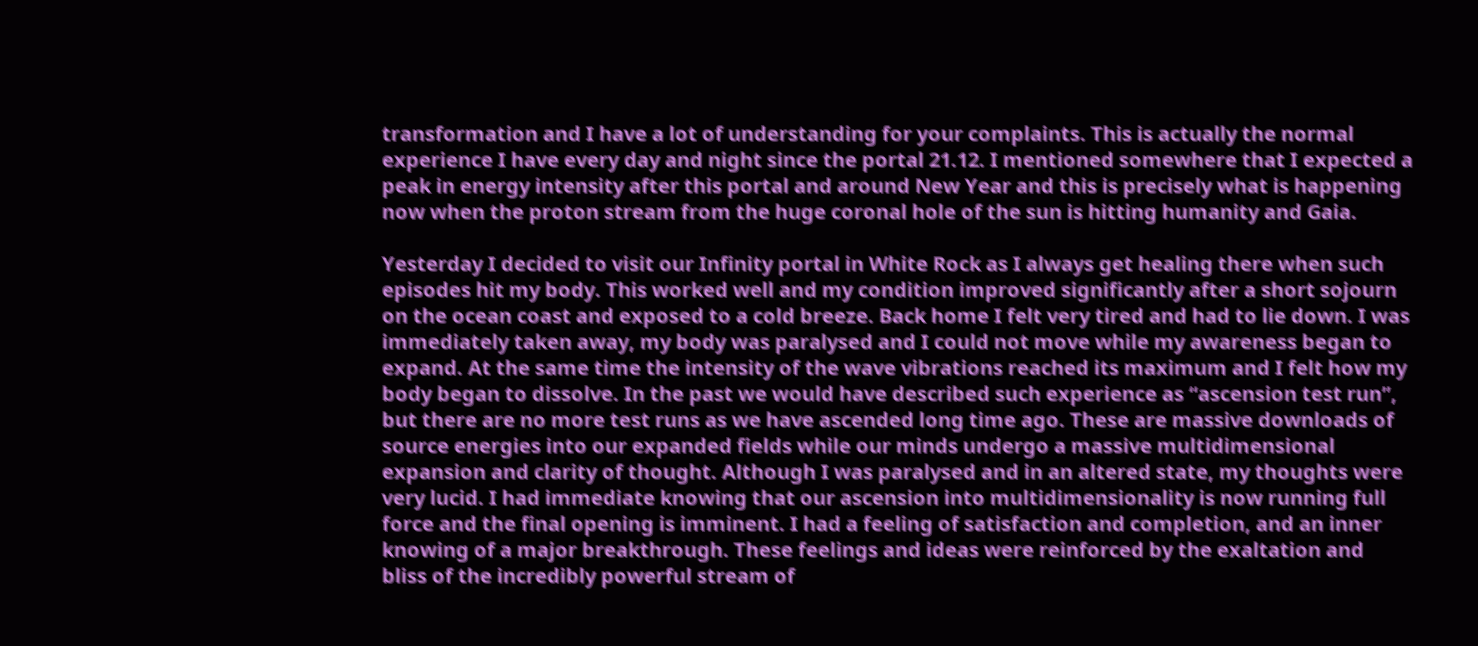transformation and I have a lot of understanding for your complaints. This is actually the normal experience I have every day and night since the portal 21.12. I mentioned somewhere that I expected a peak in energy intensity after this portal and around New Year and this is precisely what is happening now when the proton stream from the huge coronal hole of the sun is hitting humanity and Gaia.

Yesterday I decided to visit our Infinity portal in White Rock as I always get healing there when such episodes hit my body. This worked well and my condition improved significantly after a short sojourn on the ocean coast and exposed to a cold breeze. Back home I felt very tired and had to lie down. I was immediately taken away, my body was paralysed and I could not move while my awareness began to expand. At the same time the intensity of the wave vibrations reached its maximum and I felt how my body began to dissolve. In the past we would have described such experience as “ascension test run”, but there are no more test runs as we have ascended long time ago. These are massive downloads of source energies into our expanded fields while our minds undergo a massive multidimensional expansion and clarity of thought. Although I was paralysed and in an altered state, my thoughts were very lucid. I had immediate knowing that our ascension into multidimensionality is now running full force and the final opening is imminent. I had a feeling of satisfaction and completion, and an inner knowing of a major breakthrough. These feelings and ideas were reinforced by the exaltation and bliss of the incredibly powerful stream of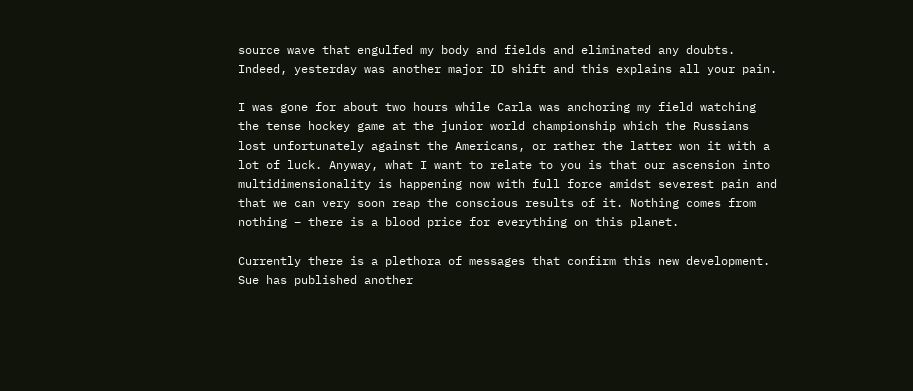source wave that engulfed my body and fields and eliminated any doubts. Indeed, yesterday was another major ID shift and this explains all your pain.

I was gone for about two hours while Carla was anchoring my field watching the tense hockey game at the junior world championship which the Russians lost unfortunately against the Americans, or rather the latter won it with a lot of luck. Anyway, what I want to relate to you is that our ascension into multidimensionality is happening now with full force amidst severest pain and that we can very soon reap the conscious results of it. Nothing comes from nothing – there is a blood price for everything on this planet.

Currently there is a plethora of messages that confirm this new development. Sue has published another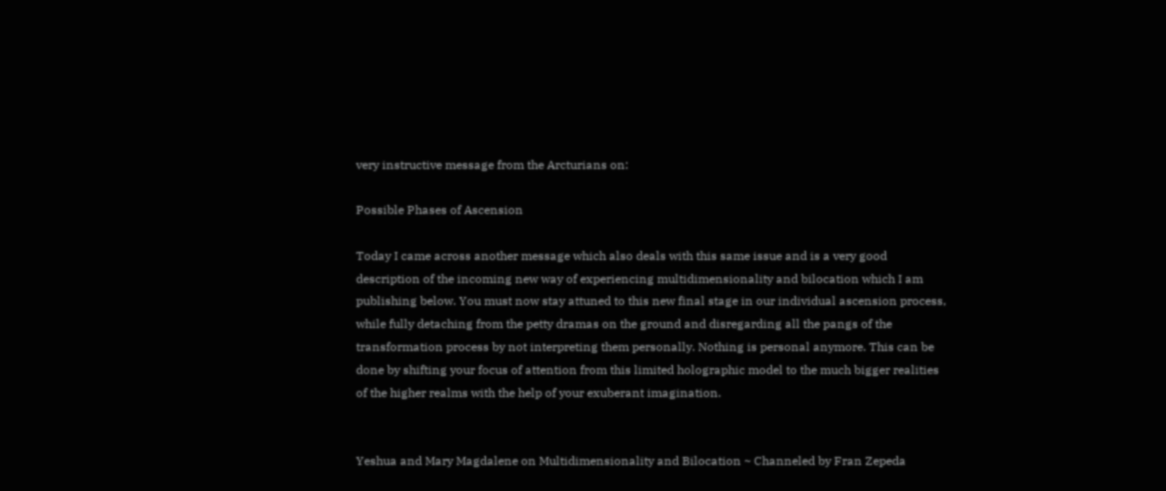very instructive message from the Arcturians on:

Possible Phases of Ascension

Today I came across another message which also deals with this same issue and is a very good description of the incoming new way of experiencing multidimensionality and bilocation which I am publishing below. You must now stay attuned to this new final stage in our individual ascension process, while fully detaching from the petty dramas on the ground and disregarding all the pangs of the transformation process by not interpreting them personally. Nothing is personal anymore. This can be done by shifting your focus of attention from this limited holographic model to the much bigger realities of the higher realms with the help of your exuberant imagination.


Yeshua and Mary Magdalene on Multidimensionality and Bilocation ~ Channeled by Fran Zepeda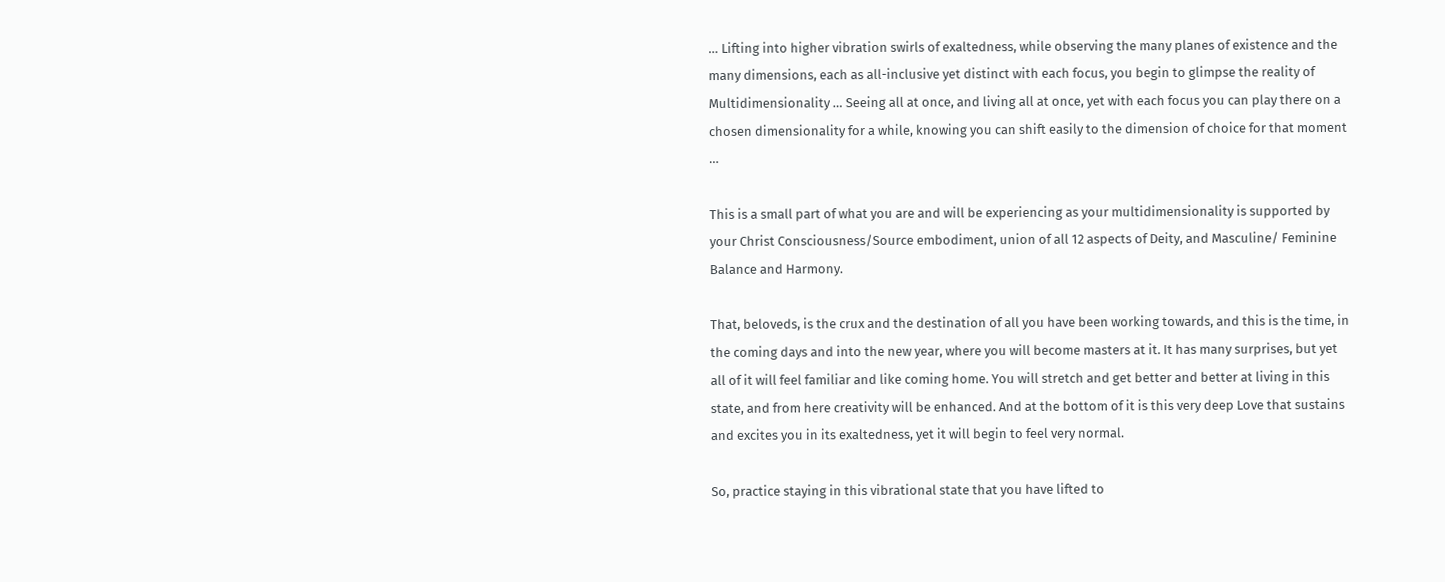… Lifting into higher vibration swirls of exaltedness, while observing the many planes of existence and the many dimensions, each as all-inclusive yet distinct with each focus, you begin to glimpse the reality of Multidimensionality … Seeing all at once, and living all at once, yet with each focus you can play there on a chosen dimensionality for a while, knowing you can shift easily to the dimension of choice for that moment …

This is a small part of what you are and will be experiencing as your multidimensionality is supported by your Christ Consciousness/Source embodiment, union of all 12 aspects of Deity, and Masculine/ Feminine Balance and Harmony.

That, beloveds, is the crux and the destination of all you have been working towards, and this is the time, in the coming days and into the new year, where you will become masters at it. It has many surprises, but yet all of it will feel familiar and like coming home. You will stretch and get better and better at living in this state, and from here creativity will be enhanced. And at the bottom of it is this very deep Love that sustains and excites you in its exaltedness, yet it will begin to feel very normal.

So, practice staying in this vibrational state that you have lifted to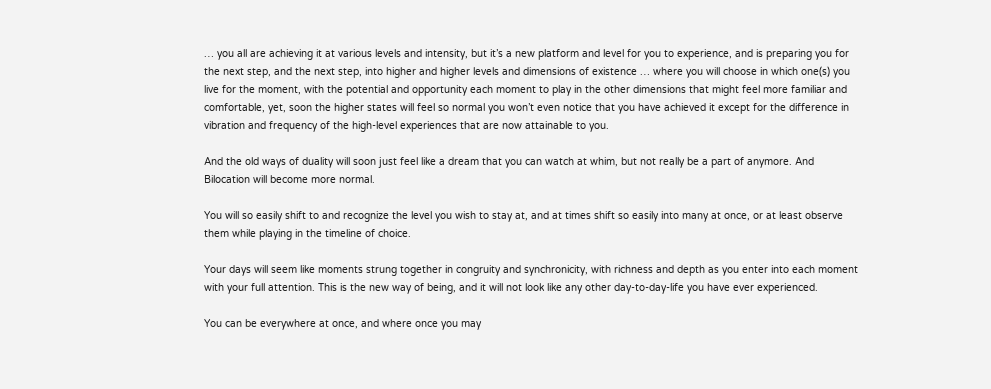… you all are achieving it at various levels and intensity, but it’s a new platform and level for you to experience, and is preparing you for the next step, and the next step, into higher and higher levels and dimensions of existence … where you will choose in which one(s) you live for the moment, with the potential and opportunity each moment to play in the other dimensions that might feel more familiar and comfortable, yet, soon the higher states will feel so normal you won’t even notice that you have achieved it except for the difference in vibration and frequency of the high-level experiences that are now attainable to you.

And the old ways of duality will soon just feel like a dream that you can watch at whim, but not really be a part of anymore. And Bilocation will become more normal.

You will so easily shift to and recognize the level you wish to stay at, and at times shift so easily into many at once, or at least observe them while playing in the timeline of choice.

Your days will seem like moments strung together in congruity and synchronicity, with richness and depth as you enter into each moment with your full attention. This is the new way of being, and it will not look like any other day-to-day-life you have ever experienced.

You can be everywhere at once, and where once you may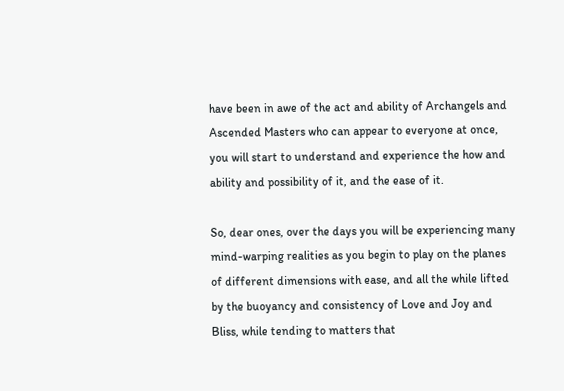have been in awe of the act and ability of Archangels and Ascended Masters who can appear to everyone at once, you will start to understand and experience the how and ability and possibility of it, and the ease of it.

So, dear ones, over the days you will be experiencing many mind-warping realities as you begin to play on the planes of different dimensions with ease, and all the while lifted by the buoyancy and consistency of Love and Joy and Bliss, while tending to matters that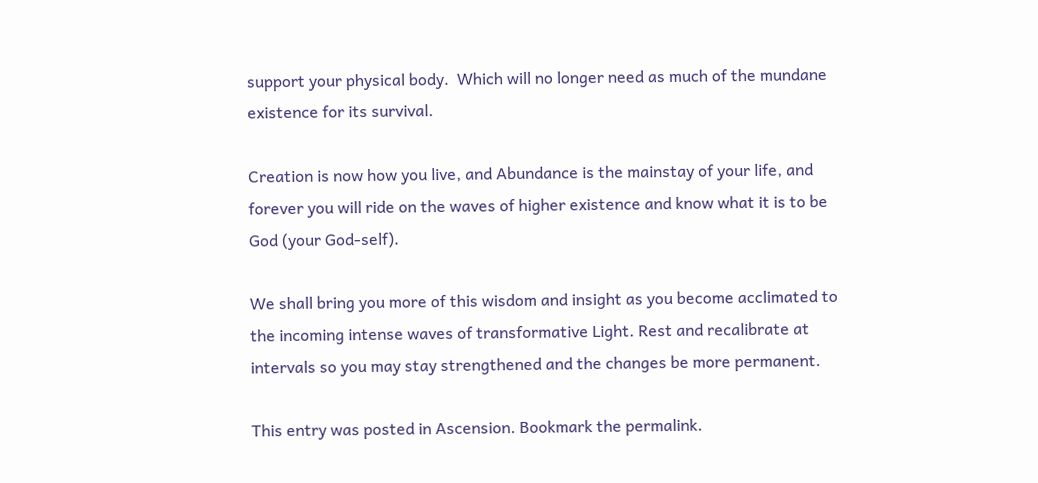support your physical body.  Which will no longer need as much of the mundane existence for its survival.

Creation is now how you live, and Abundance is the mainstay of your life, and forever you will ride on the waves of higher existence and know what it is to be God (your God-self).

We shall bring you more of this wisdom and insight as you become acclimated to the incoming intense waves of transformative Light. Rest and recalibrate at intervals so you may stay strengthened and the changes be more permanent.

This entry was posted in Ascension. Bookmark the permalink.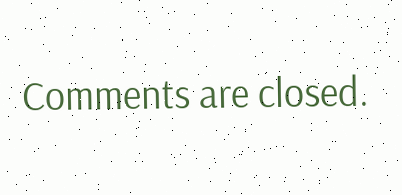Comments are closed.